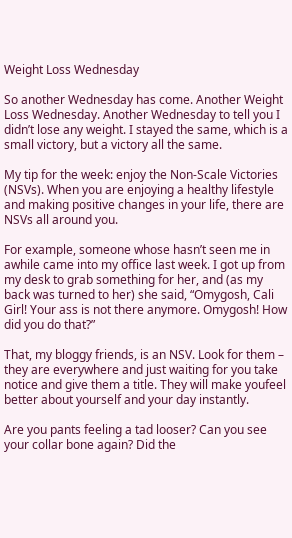Weight Loss Wednesday

So another Wednesday has come. Another Weight Loss Wednesday. Another Wednesday to tell you I didn’t lose any weight. I stayed the same, which is a small victory, but a victory all the same.

My tip for the week: enjoy the Non-Scale Victories (NSVs). When you are enjoying a healthy lifestyle and making positive changes in your life, there are NSVs all around you.

For example, someone whose hasn’t seen me in awhile came into my office last week. I got up from my desk to grab something for her, and (as my back was turned to her) she said, “Omygosh, Cali Girl! Your ass is not there anymore. Omygosh! How did you do that?”

That, my bloggy friends, is an NSV. Look for them – they are everywhere and just waiting for you take notice and give them a title. They will make youfeel better about yourself and your day instantly.

Are you pants feeling a tad looser? Can you see your collar bone again? Did the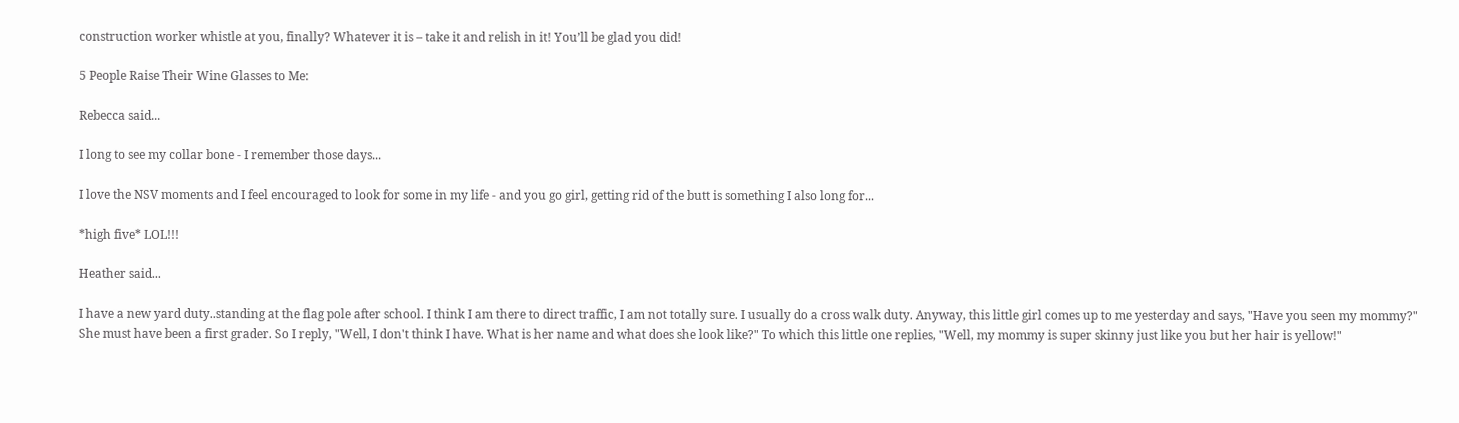construction worker whistle at you, finally? Whatever it is – take it and relish in it! You’ll be glad you did!

5 People Raise Their Wine Glasses to Me:

Rebecca said...

I long to see my collar bone - I remember those days...

I love the NSV moments and I feel encouraged to look for some in my life - and you go girl, getting rid of the butt is something I also long for...

*high five* LOL!!!

Heather said...

I have a new yard duty..standing at the flag pole after school. I think I am there to direct traffic, I am not totally sure. I usually do a cross walk duty. Anyway, this little girl comes up to me yesterday and says, "Have you seen my mommy?" She must have been a first grader. So I reply, "Well, I don't think I have. What is her name and what does she look like?" To which this little one replies, "Well, my mommy is super skinny just like you but her hair is yellow!"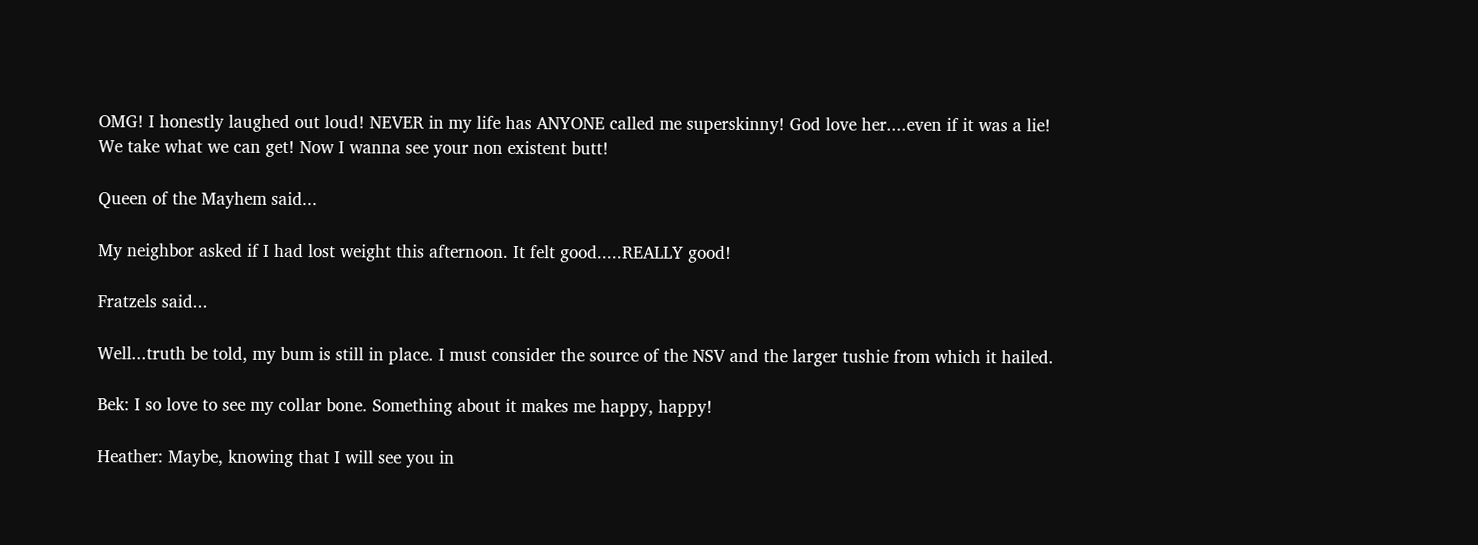OMG! I honestly laughed out loud! NEVER in my life has ANYONE called me superskinny! God love her....even if it was a lie!
We take what we can get! Now I wanna see your non existent butt!

Queen of the Mayhem said...

My neighbor asked if I had lost weight this afternoon. It felt good.....REALLY good!

Fratzels said...

Well...truth be told, my bum is still in place. I must consider the source of the NSV and the larger tushie from which it hailed.

Bek: I so love to see my collar bone. Something about it makes me happy, happy!

Heather: Maybe, knowing that I will see you in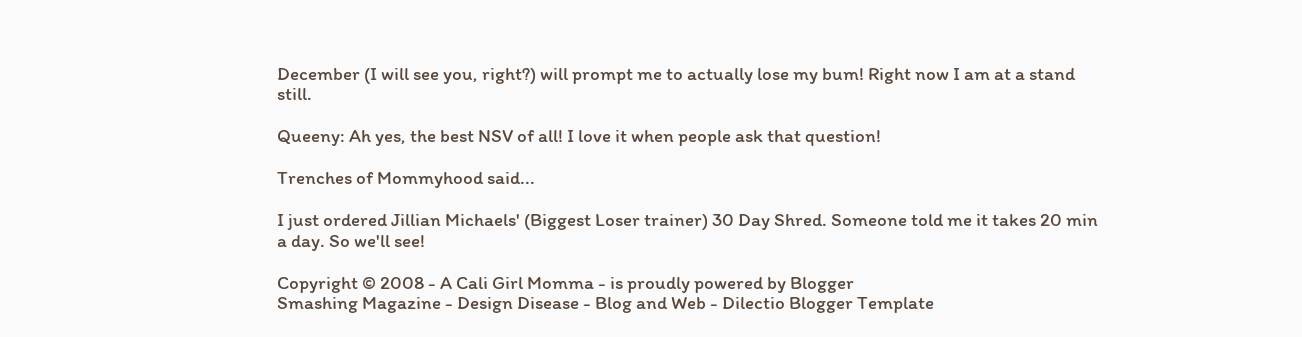December (I will see you, right?) will prompt me to actually lose my bum! Right now I am at a stand still.

Queeny: Ah yes, the best NSV of all! I love it when people ask that question!

Trenches of Mommyhood said...

I just ordered Jillian Michaels' (Biggest Loser trainer) 30 Day Shred. Someone told me it takes 20 min a day. So we'll see!

Copyright © 2008 - A Cali Girl Momma - is proudly powered by Blogger
Smashing Magazine - Design Disease - Blog and Web - Dilectio Blogger Template